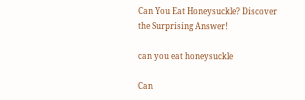Can You Eat Honeysuckle? Discover the Surprising Answer!

can you eat honeysuckle

Can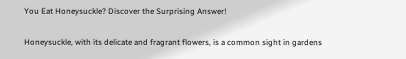You Eat Honeysuckle? Discover the Surprising Answer!

Honeysuckle, with its delicate and fragrant flowers, is a common sight in gardens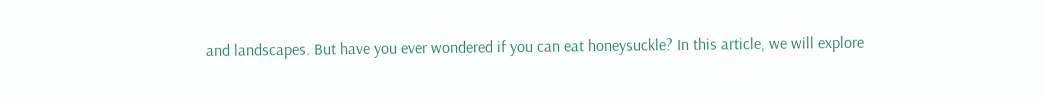and landscapes. But have you ever wondered if you can eat honeysuckle? In this article, we will explore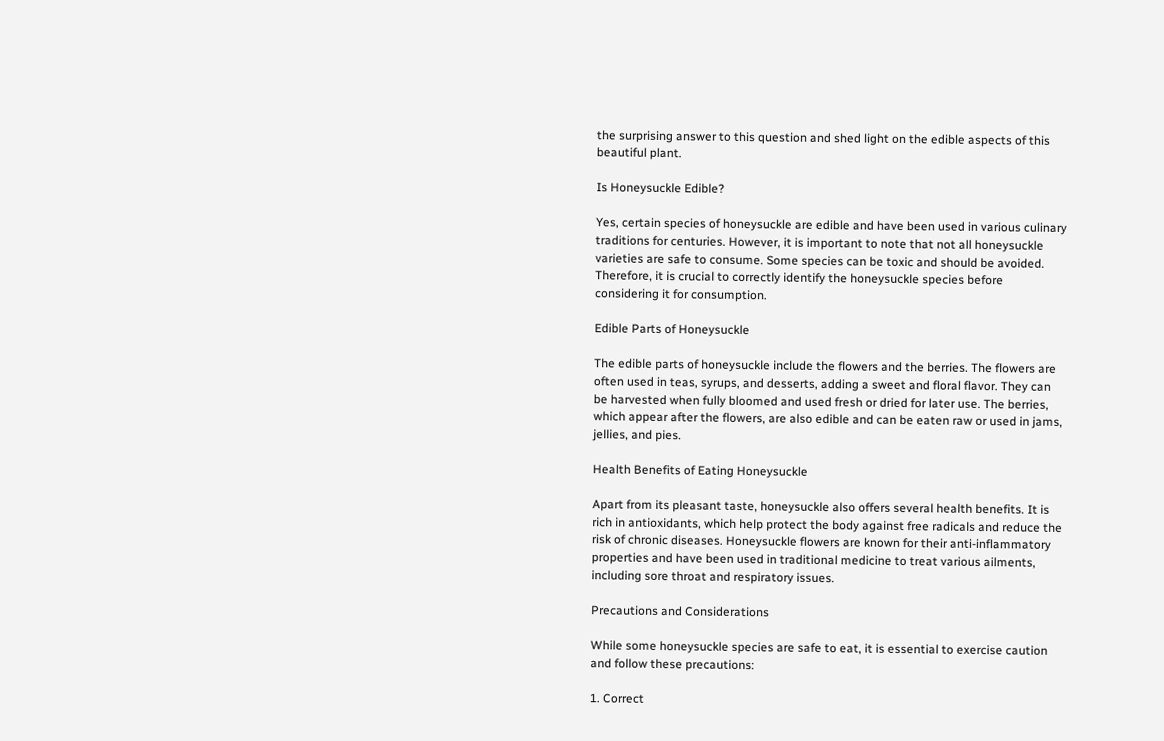the surprising answer to this question and shed light on the edible aspects of this beautiful plant.

Is Honeysuckle Edible?

Yes, certain species of honeysuckle are edible and have been used in various culinary traditions for centuries. However, it is important to note that not all honeysuckle varieties are safe to consume. Some species can be toxic and should be avoided. Therefore, it is crucial to correctly identify the honeysuckle species before considering it for consumption.

Edible Parts of Honeysuckle

The edible parts of honeysuckle include the flowers and the berries. The flowers are often used in teas, syrups, and desserts, adding a sweet and floral flavor. They can be harvested when fully bloomed and used fresh or dried for later use. The berries, which appear after the flowers, are also edible and can be eaten raw or used in jams, jellies, and pies.

Health Benefits of Eating Honeysuckle

Apart from its pleasant taste, honeysuckle also offers several health benefits. It is rich in antioxidants, which help protect the body against free radicals and reduce the risk of chronic diseases. Honeysuckle flowers are known for their anti-inflammatory properties and have been used in traditional medicine to treat various ailments, including sore throat and respiratory issues.

Precautions and Considerations

While some honeysuckle species are safe to eat, it is essential to exercise caution and follow these precautions:

1. Correct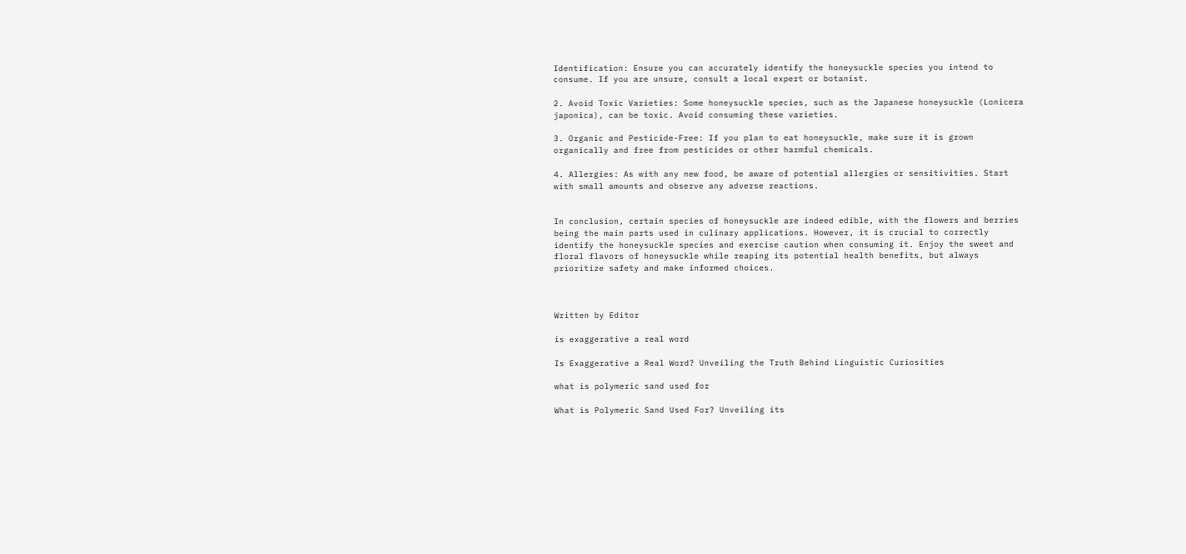Identification: Ensure you can accurately identify the honeysuckle species you intend to consume. If you are unsure, consult a local expert or botanist.

2. Avoid Toxic Varieties: Some honeysuckle species, such as the Japanese honeysuckle (Lonicera japonica), can be toxic. Avoid consuming these varieties.

3. Organic and Pesticide-Free: If you plan to eat honeysuckle, make sure it is grown organically and free from pesticides or other harmful chemicals.

4. Allergies: As with any new food, be aware of potential allergies or sensitivities. Start with small amounts and observe any adverse reactions.


In conclusion, certain species of honeysuckle are indeed edible, with the flowers and berries being the main parts used in culinary applications. However, it is crucial to correctly identify the honeysuckle species and exercise caution when consuming it. Enjoy the sweet and floral flavors of honeysuckle while reaping its potential health benefits, but always prioritize safety and make informed choices.



Written by Editor

is exaggerative a real word

Is Exaggerative a Real Word? Unveiling the Truth Behind Linguistic Curiosities

what is polymeric sand used for

What is Polymeric Sand Used For? Unveiling its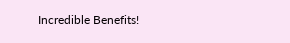Incredible Benefits!